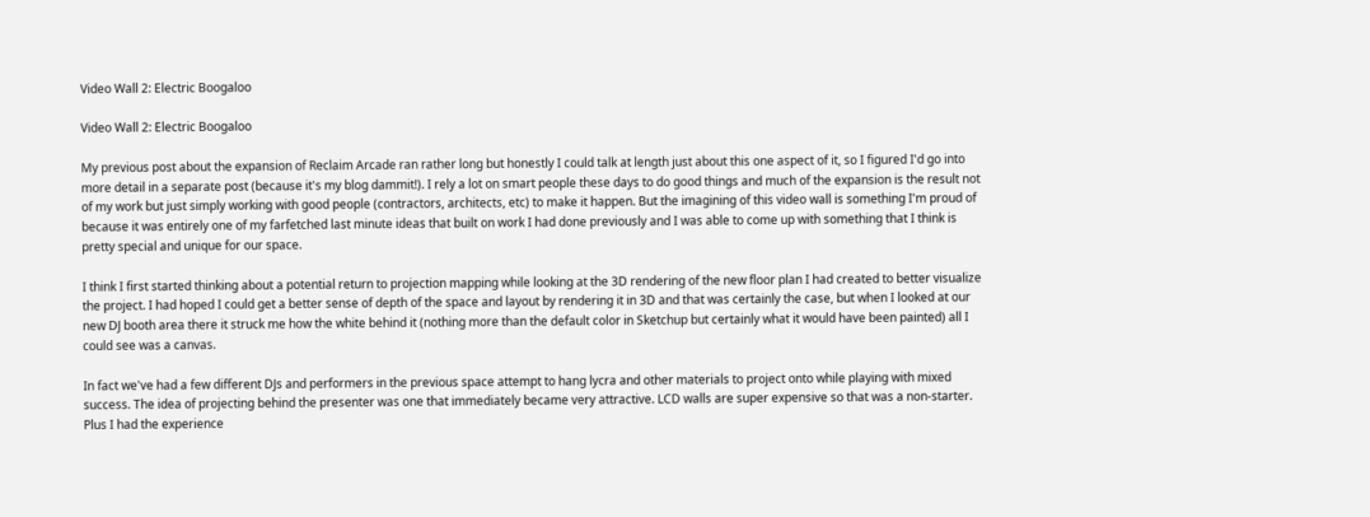Video Wall 2: Electric Boogaloo

Video Wall 2: Electric Boogaloo

My previous post about the expansion of Reclaim Arcade ran rather long but honestly I could talk at length just about this one aspect of it, so I figured I'd go into more detail in a separate post (because it's my blog dammit!). I rely a lot on smart people these days to do good things and much of the expansion is the result not of my work but just simply working with good people (contractors, architects, etc) to make it happen. But the imagining of this video wall is something I'm proud of because it was entirely one of my farfetched last minute ideas that built on work I had done previously and I was able to come up with something that I think is pretty special and unique for our space.

I think I first started thinking about a potential return to projection mapping while looking at the 3D rendering of the new floor plan I had created to better visualize the project. I had hoped I could get a better sense of depth of the space and layout by rendering it in 3D and that was certainly the case, but when I looked at our new DJ booth area there it struck me how the white behind it (nothing more than the default color in Sketchup but certainly what it would have been painted) all I could see was a canvas.

In fact we've had a few different DJs and performers in the previous space attempt to hang lycra and other materials to project onto while playing with mixed success. The idea of projecting behind the presenter was one that immediately became very attractive. LCD walls are super expensive so that was a non-starter. Plus I had the experience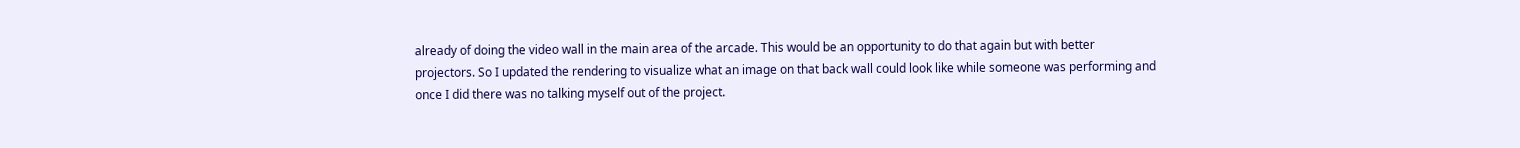already of doing the video wall in the main area of the arcade. This would be an opportunity to do that again but with better projectors. So I updated the rendering to visualize what an image on that back wall could look like while someone was performing and once I did there was no talking myself out of the project.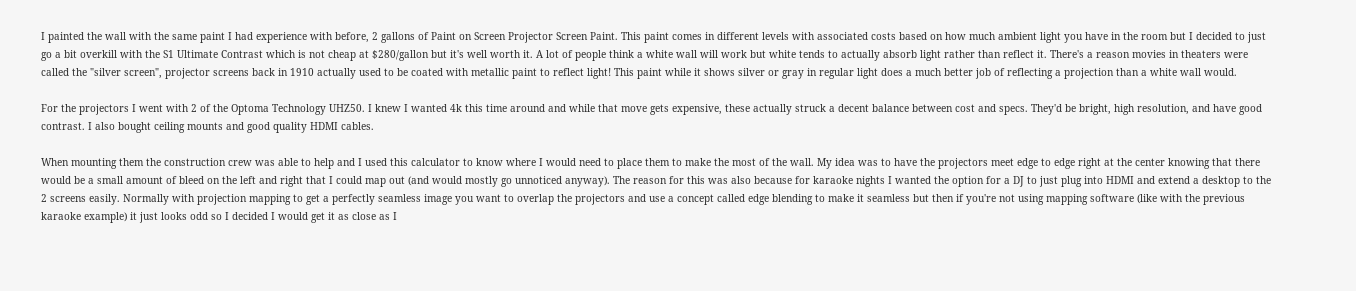I painted the wall with the same paint I had experience with before, 2 gallons of Paint on Screen Projector Screen Paint. This paint comes in different levels with associated costs based on how much ambient light you have in the room but I decided to just go a bit overkill with the S1 Ultimate Contrast which is not cheap at $280/gallon but it's well worth it. A lot of people think a white wall will work but white tends to actually absorb light rather than reflect it. There's a reason movies in theaters were called the "silver screen", projector screens back in 1910 actually used to be coated with metallic paint to reflect light! This paint while it shows silver or gray in regular light does a much better job of reflecting a projection than a white wall would.

For the projectors I went with 2 of the Optoma Technology UHZ50. I knew I wanted 4k this time around and while that move gets expensive, these actually struck a decent balance between cost and specs. They'd be bright, high resolution, and have good contrast. I also bought ceiling mounts and good quality HDMI cables.

When mounting them the construction crew was able to help and I used this calculator to know where I would need to place them to make the most of the wall. My idea was to have the projectors meet edge to edge right at the center knowing that there would be a small amount of bleed on the left and right that I could map out (and would mostly go unnoticed anyway). The reason for this was also because for karaoke nights I wanted the option for a DJ to just plug into HDMI and extend a desktop to the 2 screens easily. Normally with projection mapping to get a perfectly seamless image you want to overlap the projectors and use a concept called edge blending to make it seamless but then if you're not using mapping software (like with the previous karaoke example) it just looks odd so I decided I would get it as close as I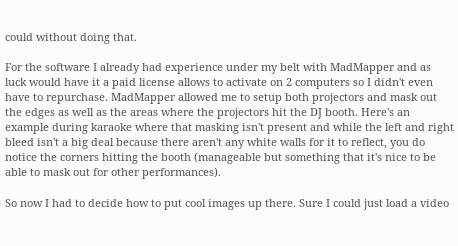could without doing that.

For the software I already had experience under my belt with MadMapper and as luck would have it a paid license allows to activate on 2 computers so I didn't even have to repurchase. MadMapper allowed me to setup both projectors and mask out the edges as well as the areas where the projectors hit the DJ booth. Here's an example during karaoke where that masking isn't present and while the left and right bleed isn't a big deal because there aren't any white walls for it to reflect, you do notice the corners hitting the booth (manageable but something that it's nice to be able to mask out for other performances).

So now I had to decide how to put cool images up there. Sure I could just load a video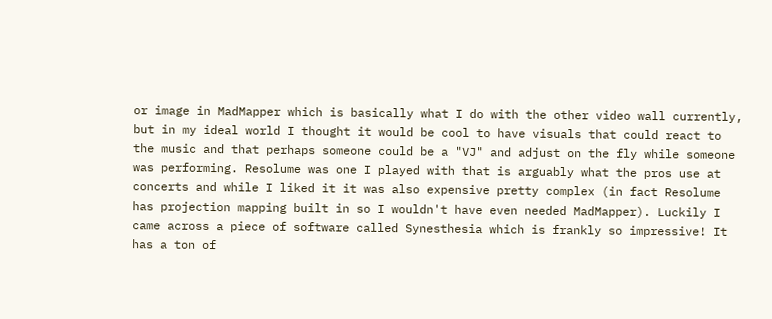or image in MadMapper which is basically what I do with the other video wall currently, but in my ideal world I thought it would be cool to have visuals that could react to the music and that perhaps someone could be a "VJ" and adjust on the fly while someone was performing. Resolume was one I played with that is arguably what the pros use at concerts and while I liked it it was also expensive pretty complex (in fact Resolume has projection mapping built in so I wouldn't have even needed MadMapper). Luckily I came across a piece of software called Synesthesia which is frankly so impressive! It has a ton of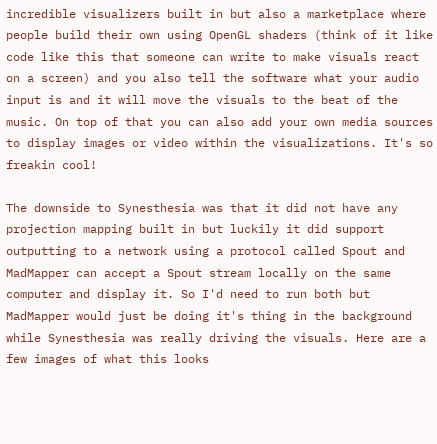incredible visualizers built in but also a marketplace where people build their own using OpenGL shaders (think of it like code like this that someone can write to make visuals react on a screen) and you also tell the software what your audio input is and it will move the visuals to the beat of the music. On top of that you can also add your own media sources to display images or video within the visualizations. It's so freakin cool!

The downside to Synesthesia was that it did not have any projection mapping built in but luckily it did support outputting to a network using a protocol called Spout and MadMapper can accept a Spout stream locally on the same computer and display it. So I'd need to run both but MadMapper would just be doing it's thing in the background while Synesthesia was really driving the visuals. Here are a few images of what this looks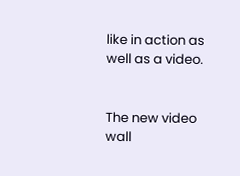like in action as well as a video.


The new video wall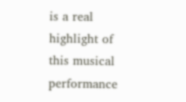is a real highlight of this musical performance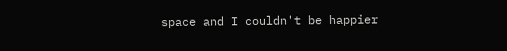space and I couldn't be happier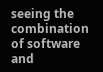seeing the combination of software and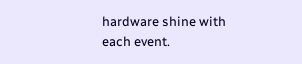hardware shine with each event.